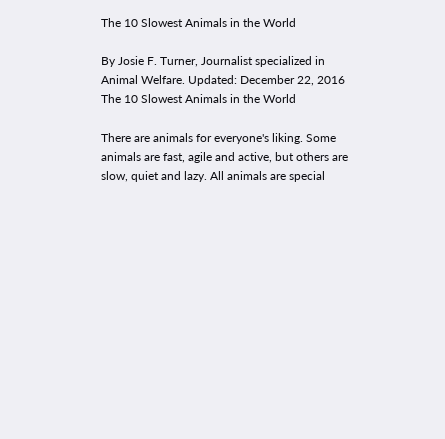The 10 Slowest Animals in the World

By Josie F. Turner, Journalist specialized in Animal Welfare. Updated: December 22, 2016
The 10 Slowest Animals in the World

There are animals for everyone's liking. Some animals are fast, agile and active, but others are slow, quiet and lazy. All animals are special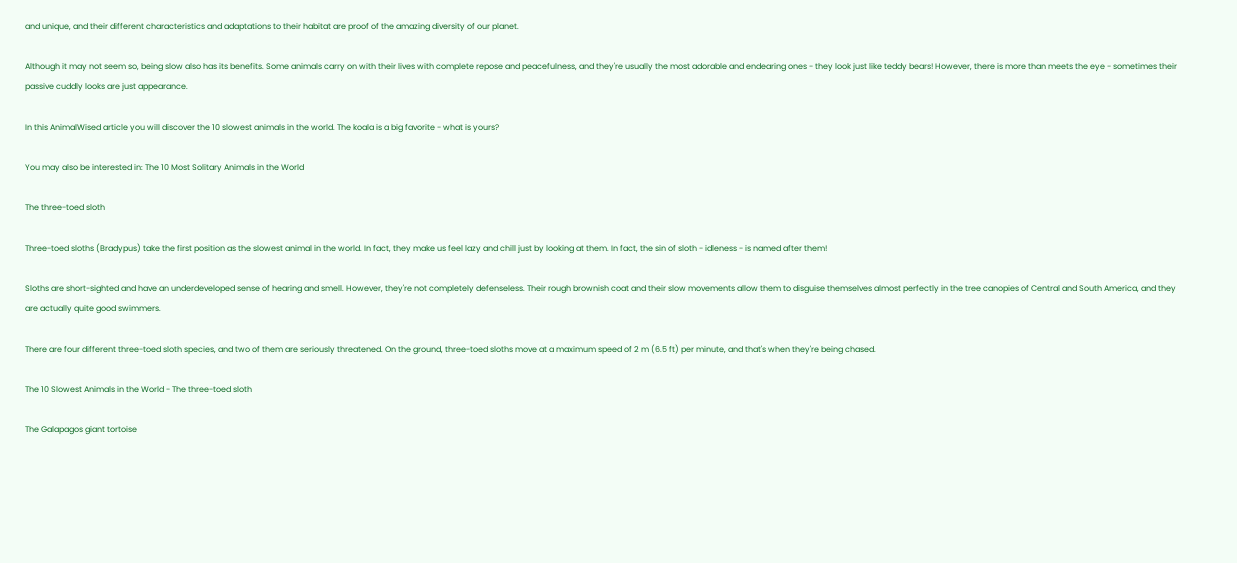and unique, and their different characteristics and adaptations to their habitat are proof of the amazing diversity of our planet.

Although it may not seem so, being slow also has its benefits. Some animals carry on with their lives with complete repose and peacefulness, and they're usually the most adorable and endearing ones - they look just like teddy bears! However, there is more than meets the eye - sometimes their passive cuddly looks are just appearance.

In this AnimalWised article you will discover the 10 slowest animals in the world. The koala is a big favorite - what is yours?

You may also be interested in: The 10 Most Solitary Animals in the World

The three-toed sloth

Three-toed sloths (Bradypus) take the first position as the slowest animal in the world. In fact, they make us feel lazy and chill just by looking at them. In fact, the sin of sloth - idleness - is named after them!

Sloths are short-sighted and have an underdeveloped sense of hearing and smell. However, they're not completely defenseless. Their rough brownish coat and their slow movements allow them to disguise themselves almost perfectly in the tree canopies of Central and South America, and they are actually quite good swimmers.

There are four different three-toed sloth species, and two of them are seriously threatened. On the ground, three-toed sloths move at a maximum speed of 2 m (6.5 ft) per minute, and that's when they're being chased.

The 10 Slowest Animals in the World - The three-toed sloth

The Galapagos giant tortoise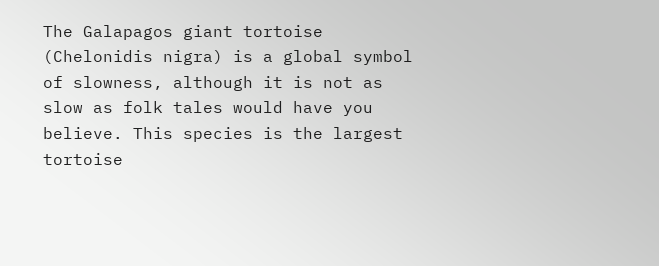The Galapagos giant tortoise (Chelonidis nigra) is a global symbol of slowness, although it is not as slow as folk tales would have you believe. This species is the largest tortoise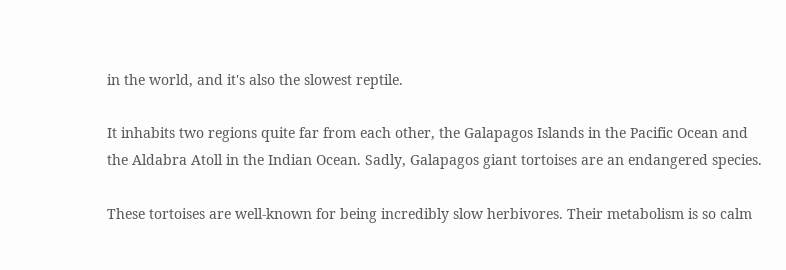in the world, and it's also the slowest reptile.

It inhabits two regions quite far from each other, the Galapagos Islands in the Pacific Ocean and the Aldabra Atoll in the Indian Ocean. Sadly, Galapagos giant tortoises are an endangered species.

These tortoises are well-known for being incredibly slow herbivores. Their metabolism is so calm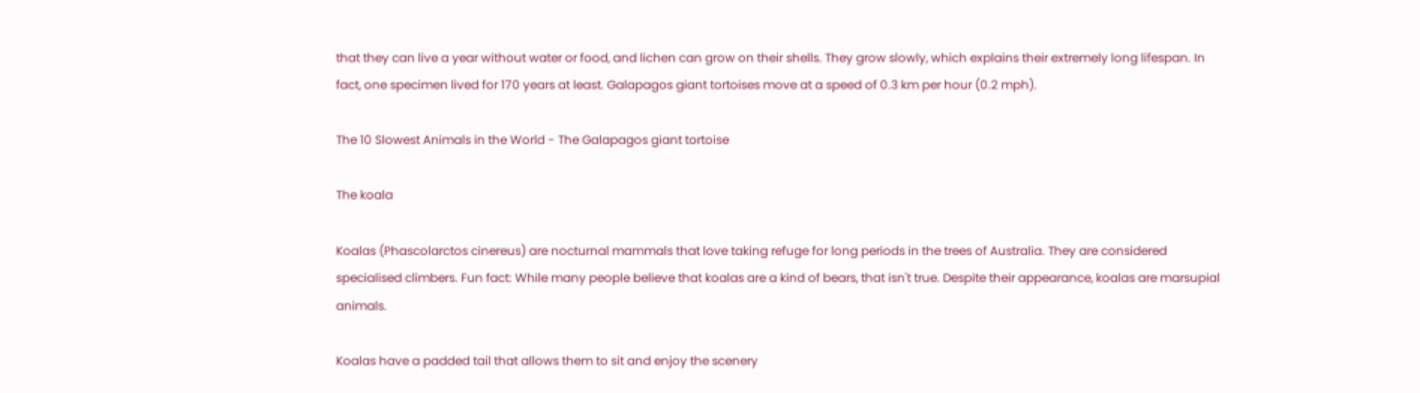that they can live a year without water or food, and lichen can grow on their shells. They grow slowly, which explains their extremely long lifespan. In fact, one specimen lived for 170 years at least. Galapagos giant tortoises move at a speed of 0.3 km per hour (0.2 mph).

The 10 Slowest Animals in the World - The Galapagos giant tortoise

The koala

Koalas (Phascolarctos cinereus) are nocturnal mammals that love taking refuge for long periods in the trees of Australia. They are considered specialised climbers. Fun fact: While many people believe that koalas are a kind of bears, that isn't true. Despite their appearance, koalas are marsupial animals.

Koalas have a padded tail that allows them to sit and enjoy the scenery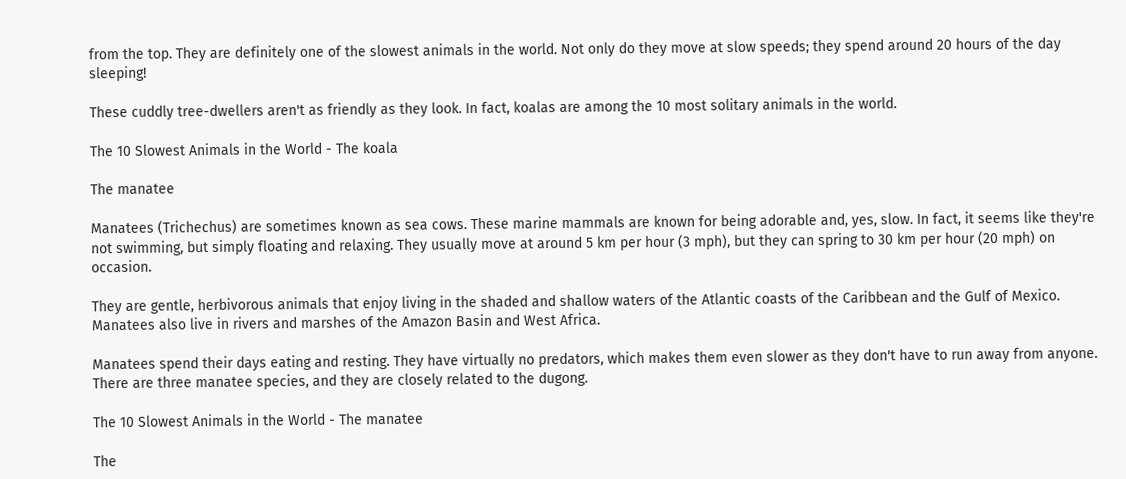from the top. They are definitely one of the slowest animals in the world. Not only do they move at slow speeds; they spend around 20 hours of the day sleeping!

These cuddly tree-dwellers aren't as friendly as they look. In fact, koalas are among the 10 most solitary animals in the world.

The 10 Slowest Animals in the World - The koala

The manatee

Manatees (Trichechus) are sometimes known as sea cows. These marine mammals are known for being adorable and, yes, slow. In fact, it seems like they're not swimming, but simply floating and relaxing. They usually move at around 5 km per hour (3 mph), but they can spring to 30 km per hour (20 mph) on occasion.

They are gentle, herbivorous animals that enjoy living in the shaded and shallow waters of the Atlantic coasts of the Caribbean and the Gulf of Mexico. Manatees also live in rivers and marshes of the Amazon Basin and West Africa.

Manatees spend their days eating and resting. They have virtually no predators, which makes them even slower as they don't have to run away from anyone. There are three manatee species, and they are closely related to the dugong.

The 10 Slowest Animals in the World - The manatee

The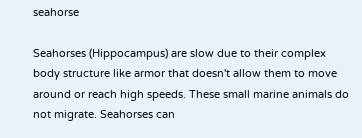seahorse

Seahorses (Hippocampus) are slow due to their complex body structure like armor that doesn't allow them to move around or reach high speeds. These small marine animals do not migrate. Seahorses can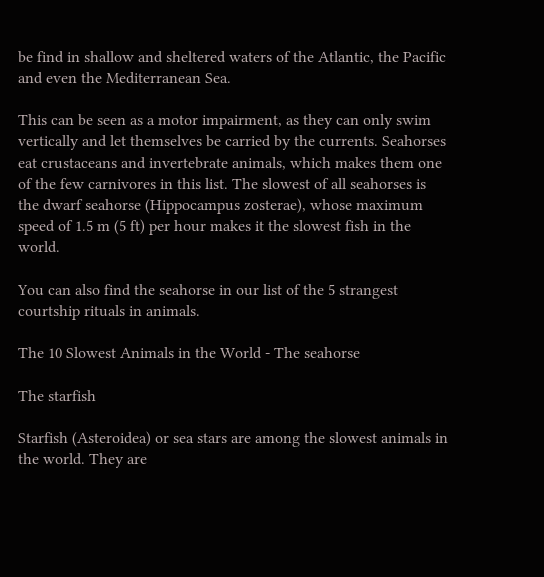be find in shallow and sheltered waters of the Atlantic, the Pacific and even the Mediterranean Sea.

This can be seen as a motor impairment, as they can only swim vertically and let themselves be carried by the currents. Seahorses eat crustaceans and invertebrate animals, which makes them one of the few carnivores in this list. The slowest of all seahorses is the dwarf seahorse (Hippocampus zosterae), whose maximum speed of 1.5 m (5 ft) per hour makes it the slowest fish in the world.

You can also find the seahorse in our list of the 5 strangest courtship rituals in animals.

The 10 Slowest Animals in the World - The seahorse

The starfish

Starfish (Asteroidea) or sea stars are among the slowest animals in the world. They are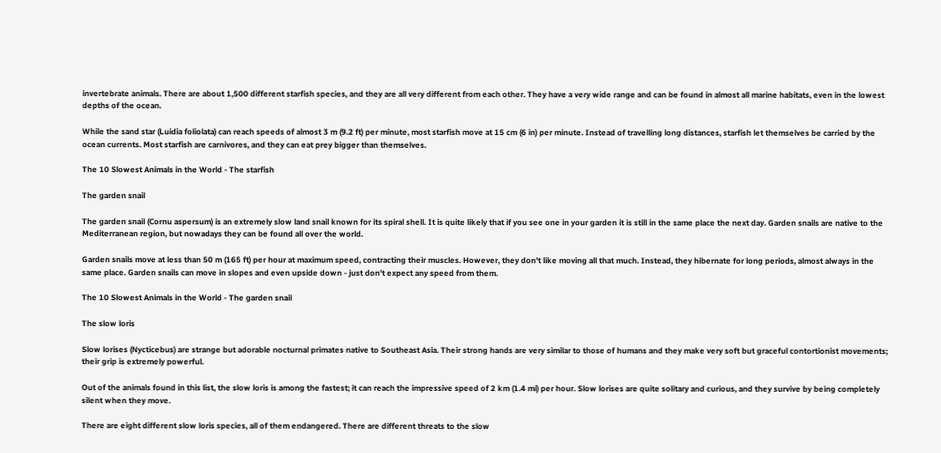invertebrate animals. There are about 1,500 different starfish species, and they are all very different from each other. They have a very wide range and can be found in almost all marine habitats, even in the lowest depths of the ocean.

While the sand star (Luidia foliolata) can reach speeds of almost 3 m (9.2 ft) per minute, most starfish move at 15 cm (6 in) per minute. Instead of travelling long distances, starfish let themselves be carried by the ocean currents. Most starfish are carnivores, and they can eat prey bigger than themselves.

The 10 Slowest Animals in the World - The starfish

The garden snail

The garden snail (Cornu aspersum) is an extremely slow land snail known for its spiral shell. It is quite likely that if you see one in your garden it is still in the same place the next day. Garden snails are native to the Mediterranean region, but nowadays they can be found all over the world.

Garden snails move at less than 50 m (165 ft) per hour at maximum speed, contracting their muscles. However, they don't like moving all that much. Instead, they hibernate for long periods, almost always in the same place. Garden snails can move in slopes and even upside down - just don't expect any speed from them.

The 10 Slowest Animals in the World - The garden snail

The slow loris

Slow lorises (Nycticebus) are strange but adorable nocturnal primates native to Southeast Asia. Their strong hands are very similar to those of humans and they make very soft but graceful contortionist movements; their grip is extremely powerful.

Out of the animals found in this list, the slow loris is among the fastest; it can reach the impressive speed of 2 km (1.4 mi) per hour. Slow lorises are quite solitary and curious, and they survive by being completely silent when they move.

There are eight different slow loris species, all of them endangered. There are different threats to the slow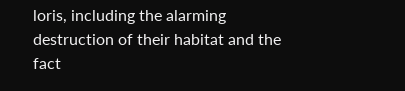loris, including the alarming destruction of their habitat and the fact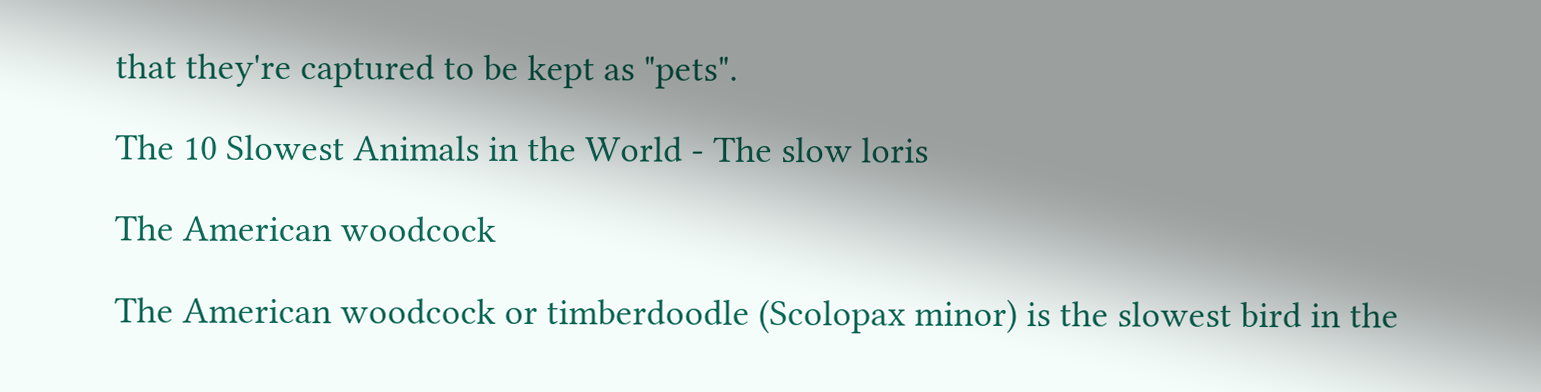that they're captured to be kept as "pets".

The 10 Slowest Animals in the World - The slow loris

The American woodcock

The American woodcock or timberdoodle (Scolopax minor) is the slowest bird in the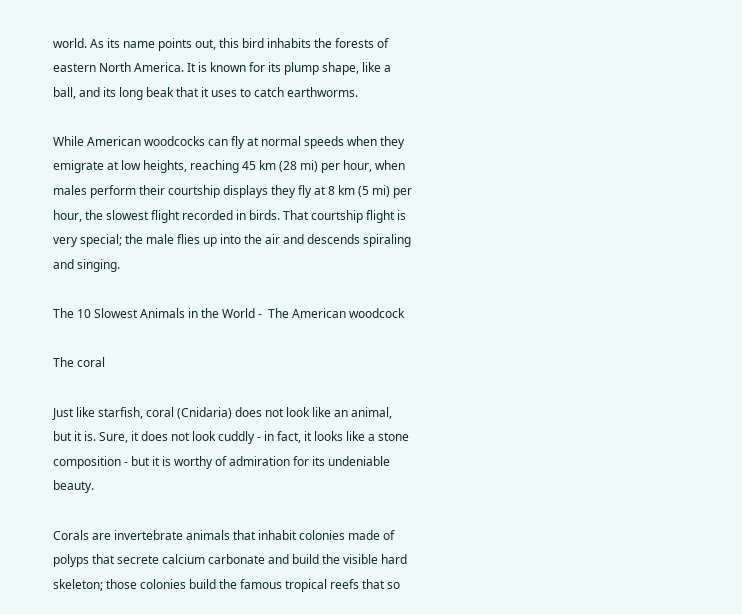world. As its name points out, this bird inhabits the forests of eastern North America. It is known for its plump shape, like a ball, and its long beak that it uses to catch earthworms.

While American woodcocks can fly at normal speeds when they emigrate at low heights, reaching 45 km (28 mi) per hour, when males perform their courtship displays they fly at 8 km (5 mi) per hour, the slowest flight recorded in birds. That courtship flight is very special; the male flies up into the air and descends spiraling and singing.

The 10 Slowest Animals in the World -  The American woodcock

The coral

Just like starfish, coral (Cnidaria) does not look like an animal, but it is. Sure, it does not look cuddly - in fact, it looks like a stone composition - but it is worthy of admiration for its undeniable beauty.

Corals are invertebrate animals that inhabit colonies made of polyps that secrete calcium carbonate and build the visible hard skeleton; those colonies build the famous tropical reefs that so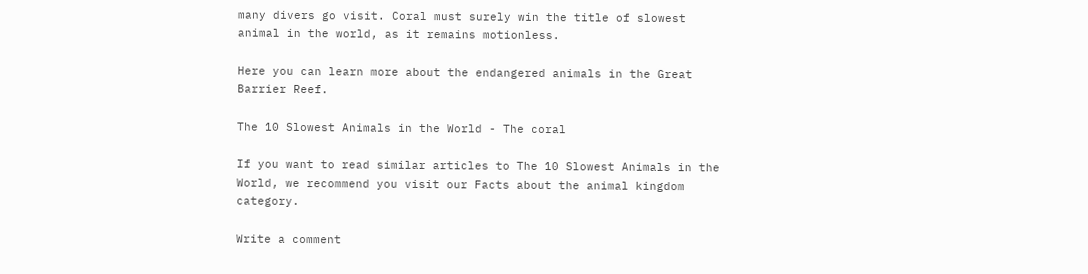many divers go visit. Coral must surely win the title of slowest animal in the world, as it remains motionless.

Here you can learn more about the endangered animals in the Great Barrier Reef.

The 10 Slowest Animals in the World - The coral

If you want to read similar articles to The 10 Slowest Animals in the World, we recommend you visit our Facts about the animal kingdom category.

Write a comment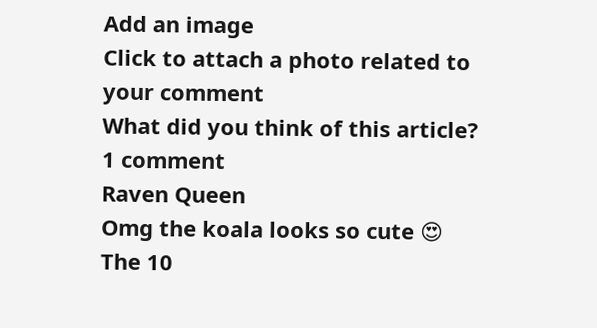Add an image
Click to attach a photo related to your comment
What did you think of this article?
1 comment
Raven Queen
Omg the koala looks so cute 😍
The 10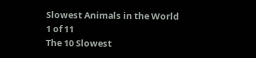Slowest Animals in the World
1 of 11
The 10 Slowest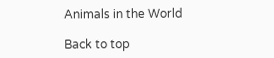Animals in the World

Back to top